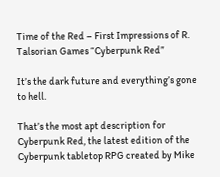Time of the Red – First Impressions of R. Talsorian Games “Cyberpunk Red”

It’s the dark future and everything’s gone to hell.

That’s the most apt description for Cyberpunk Red, the latest edition of the Cyberpunk tabletop RPG created by Mike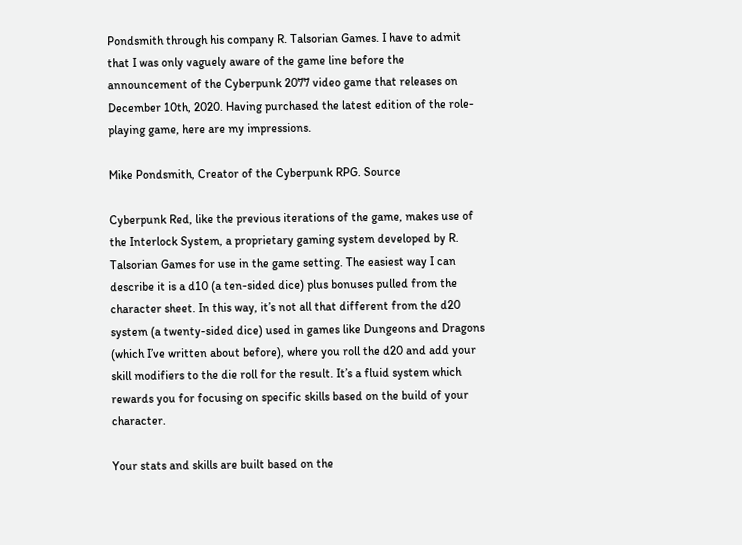Pondsmith through his company R. Talsorian Games. I have to admit that I was only vaguely aware of the game line before the announcement of the Cyberpunk 2077 video game that releases on December 10th, 2020. Having purchased the latest edition of the role-playing game, here are my impressions.

Mike Pondsmith, Creator of the Cyberpunk RPG. Source

Cyberpunk Red, like the previous iterations of the game, makes use of the Interlock System, a proprietary gaming system developed by R. Talsorian Games for use in the game setting. The easiest way I can describe it is a d10 (a ten-sided dice) plus bonuses pulled from the character sheet. In this way, it’s not all that different from the d20 system (a twenty-sided dice) used in games like Dungeons and Dragons (which I’ve written about before), where you roll the d20 and add your skill modifiers to the die roll for the result. It’s a fluid system which rewards you for focusing on specific skills based on the build of your character.

Your stats and skills are built based on the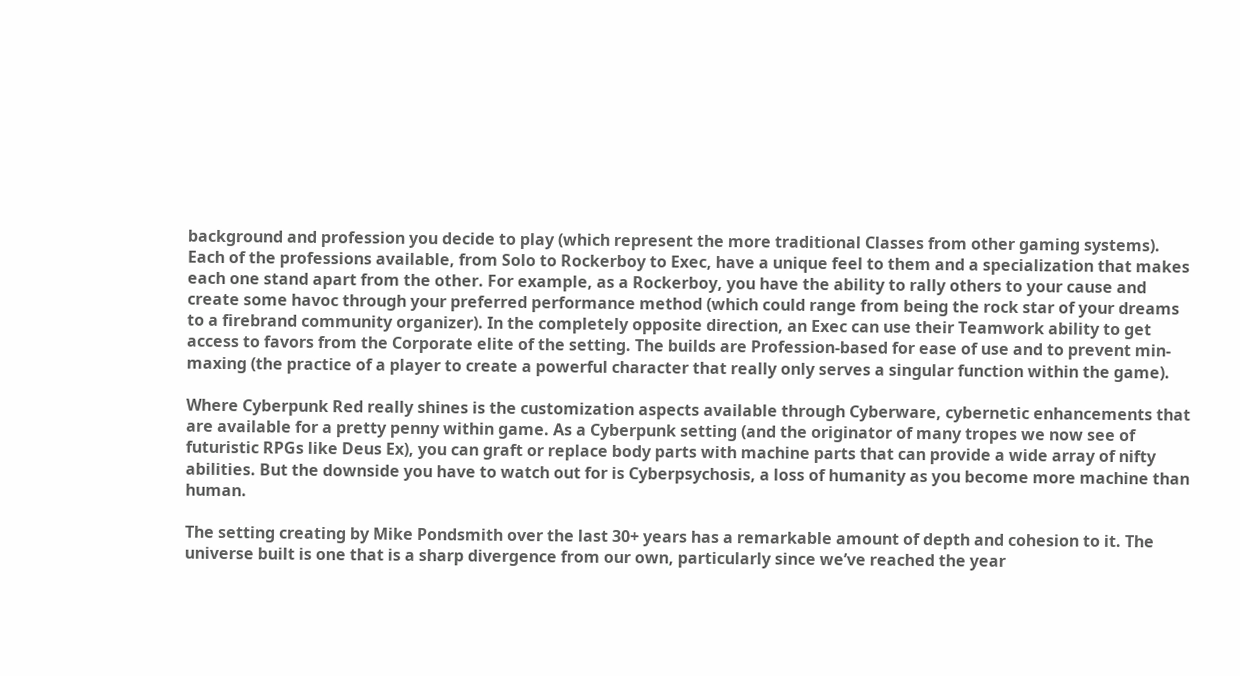background and profession you decide to play (which represent the more traditional Classes from other gaming systems). Each of the professions available, from Solo to Rockerboy to Exec, have a unique feel to them and a specialization that makes each one stand apart from the other. For example, as a Rockerboy, you have the ability to rally others to your cause and create some havoc through your preferred performance method (which could range from being the rock star of your dreams to a firebrand community organizer). In the completely opposite direction, an Exec can use their Teamwork ability to get access to favors from the Corporate elite of the setting. The builds are Profession-based for ease of use and to prevent min-maxing (the practice of a player to create a powerful character that really only serves a singular function within the game).

Where Cyberpunk Red really shines is the customization aspects available through Cyberware, cybernetic enhancements that are available for a pretty penny within game. As a Cyberpunk setting (and the originator of many tropes we now see of futuristic RPGs like Deus Ex), you can graft or replace body parts with machine parts that can provide a wide array of nifty abilities. But the downside you have to watch out for is Cyberpsychosis, a loss of humanity as you become more machine than human.

The setting creating by Mike Pondsmith over the last 30+ years has a remarkable amount of depth and cohesion to it. The universe built is one that is a sharp divergence from our own, particularly since we’ve reached the year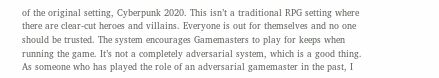of the original setting, Cyberpunk 2020. This isn’t a traditional RPG setting where there are clear-cut heroes and villains. Everyone is out for themselves and no one should be trusted. The system encourages Gamemasters to play for keeps when running the game. It’s not a completely adversarial system, which is a good thing. As someone who has played the role of an adversarial gamemaster in the past, I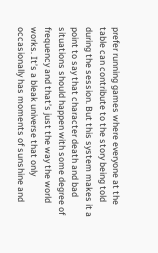prefer running games where everyone at the table can contribute to the story being told during the session. But this system makes it a point to say that character death and bad situations should happen with some degree of frequency and that’s just the way the world works. It’s a bleak universe that only occasionally has moments of sunshine and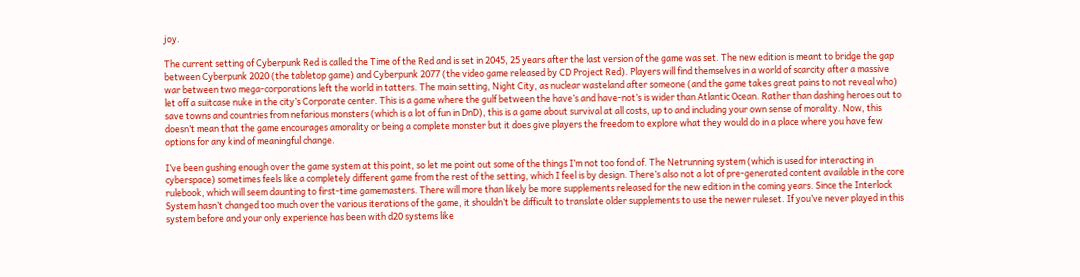joy.

The current setting of Cyberpunk Red is called the Time of the Red and is set in 2045, 25 years after the last version of the game was set. The new edition is meant to bridge the gap between Cyberpunk 2020 (the tabletop game) and Cyberpunk 2077 (the video game released by CD Project Red). Players will find themselves in a world of scarcity after a massive war between two mega-corporations left the world in tatters. The main setting, Night City, as nuclear wasteland after someone (and the game takes great pains to not reveal who) let off a suitcase nuke in the city’s Corporate center. This is a game where the gulf between the have’s and have-not’s is wider than Atlantic Ocean. Rather than dashing heroes out to save towns and countries from nefarious monsters (which is a lot of fun in DnD), this is a game about survival at all costs, up to and including your own sense of morality. Now, this doesn’t mean that the game encourages amorality or being a complete monster but it does give players the freedom to explore what they would do in a place where you have few options for any kind of meaningful change.

I’ve been gushing enough over the game system at this point, so let me point out some of the things I’m not too fond of. The Netrunning system (which is used for interacting in cyberspace) sometimes feels like a completely different game from the rest of the setting, which I feel is by design. There’s also not a lot of pre-generated content available in the core rulebook, which will seem daunting to first-time gamemasters. There will more than likely be more supplements released for the new edition in the coming years. Since the Interlock System hasn’t changed too much over the various iterations of the game, it shouldn’t be difficult to translate older supplements to use the newer ruleset. If you’ve never played in this system before and your only experience has been with d20 systems like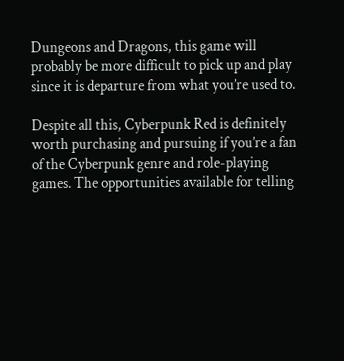Dungeons and Dragons, this game will probably be more difficult to pick up and play since it is departure from what you’re used to.

Despite all this, Cyberpunk Red is definitely worth purchasing and pursuing if you’re a fan of the Cyberpunk genre and role-playing games. The opportunities available for telling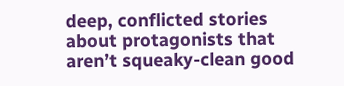deep, conflicted stories about protagonists that aren’t squeaky-clean good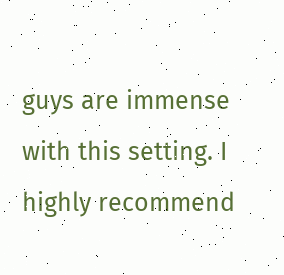guys are immense with this setting. I highly recommend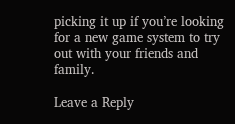picking it up if you’re looking for a new game system to try out with your friends and family.

Leave a Reply